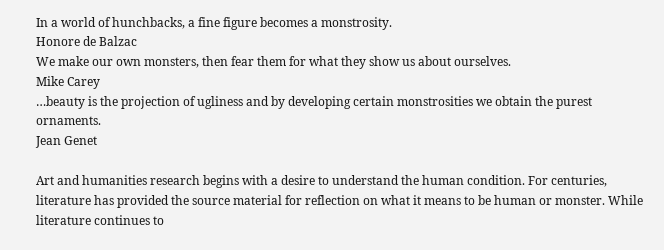In a world of hunchbacks, a fine figure becomes a monstrosity.
Honore de Balzac
We make our own monsters, then fear them for what they show us about ourselves.
Mike Carey
…beauty is the projection of ugliness and by developing certain monstrosities we obtain the purest ornaments.
Jean Genet

Art and humanities research begins with a desire to understand the human condition. For centuries, literature has provided the source material for reflection on what it means to be human or monster. While literature continues to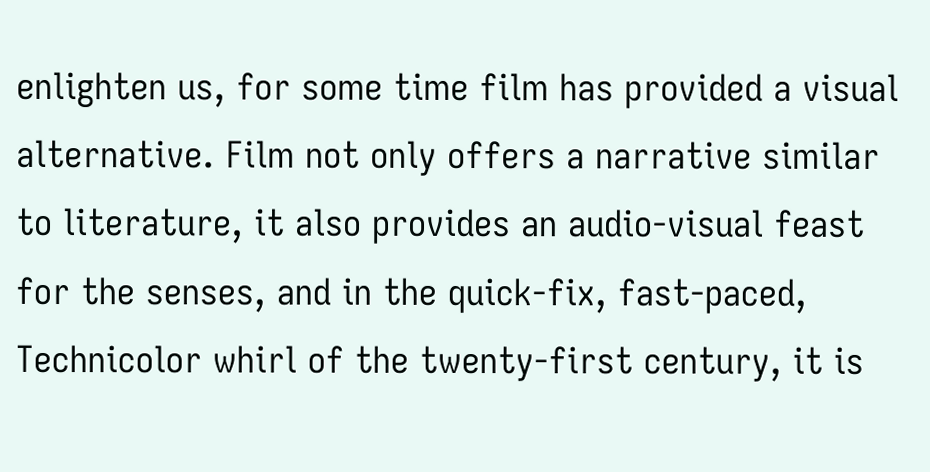enlighten us, for some time film has provided a visual alternative. Film not only offers a narrative similar to literature, it also provides an audio-visual feast for the senses, and in the quick-fix, fast-paced, Technicolor whirl of the twenty-first century, it is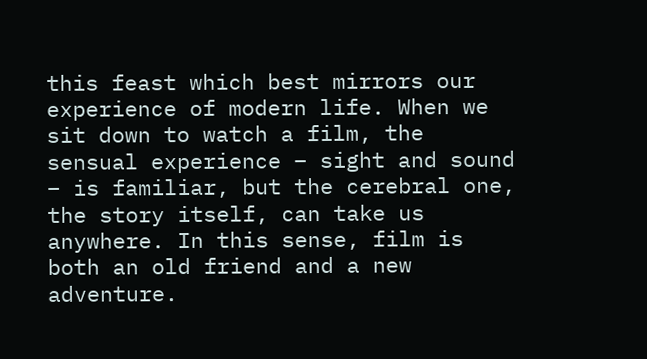this feast which best mirrors our experience of modern life. When we sit down to watch a film, the sensual experience – sight and sound – is familiar, but the cerebral one, the story itself, can take us anywhere. In this sense, film is both an old friend and a new adventure.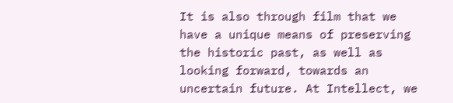It is also through film that we have a unique means of preserving the historic past, as well as looking forward, towards an uncertain future. At Intellect, we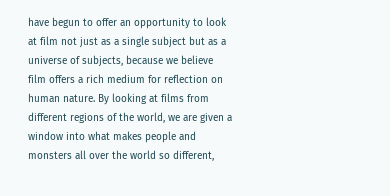have begun to offer an opportunity to look at film not just as a single subject but as a universe of subjects, because we believe film offers a rich medium for reflection on human nature. By looking at films from different regions of the world, we are given a window into what makes people and monsters all over the world so different,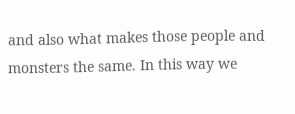and also what makes those people and monsters the same. In this way we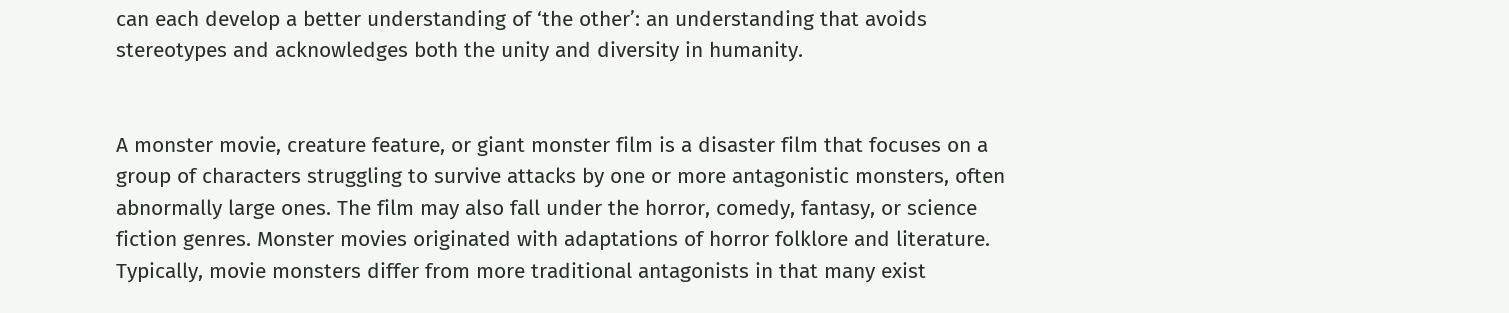can each develop a better understanding of ‘the other’: an understanding that avoids stereotypes and acknowledges both the unity and diversity in humanity.


A monster movie, creature feature, or giant monster film is a disaster film that focuses on a group of characters struggling to survive attacks by one or more antagonistic monsters, often abnormally large ones. The film may also fall under the horror, comedy, fantasy, or science fiction genres. Monster movies originated with adaptations of horror folklore and literature. Typically, movie monsters differ from more traditional antagonists in that many exist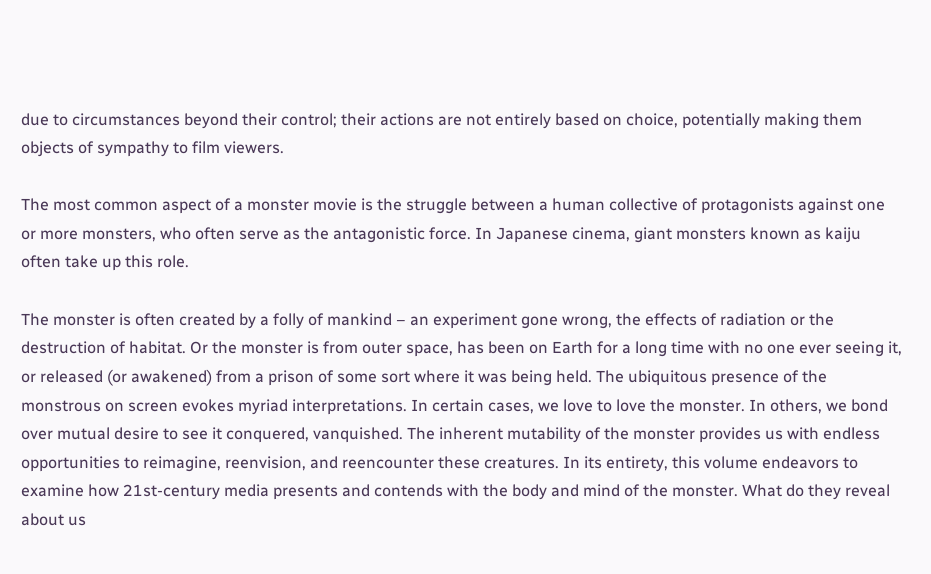due to circumstances beyond their control; their actions are not entirely based on choice, potentially making them objects of sympathy to film viewers.

The most common aspect of a monster movie is the struggle between a human collective of protagonists against one or more monsters, who often serve as the antagonistic force. In Japanese cinema, giant monsters known as kaiju often take up this role.

The monster is often created by a folly of mankind – an experiment gone wrong, the effects of radiation or the destruction of habitat. Or the monster is from outer space, has been on Earth for a long time with no one ever seeing it, or released (or awakened) from a prison of some sort where it was being held. The ubiquitous presence of the monstrous on screen evokes myriad interpretations. In certain cases, we love to love the monster. In others, we bond over mutual desire to see it conquered, vanquished. The inherent mutability of the monster provides us with endless opportunities to reimagine, reenvision, and reencounter these creatures. In its entirety, this volume endeavors to examine how 21st-century media presents and contends with the body and mind of the monster. What do they reveal about us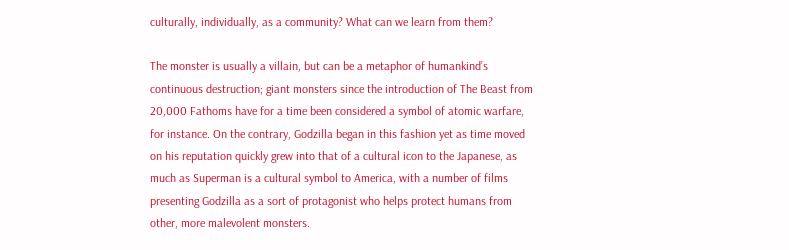culturally, individually, as a community? What can we learn from them?

The monster is usually a villain, but can be a metaphor of humankind’s continuous destruction; giant monsters since the introduction of The Beast from 20,000 Fathoms have for a time been considered a symbol of atomic warfare, for instance. On the contrary, Godzilla began in this fashion yet as time moved on his reputation quickly grew into that of a cultural icon to the Japanese, as much as Superman is a cultural symbol to America, with a number of films presenting Godzilla as a sort of protagonist who helps protect humans from other, more malevolent monsters.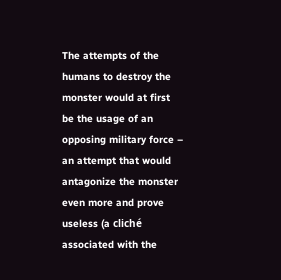The attempts of the humans to destroy the monster would at first be the usage of an opposing military force – an attempt that would antagonize the monster even more and prove useless (a cliché associated with the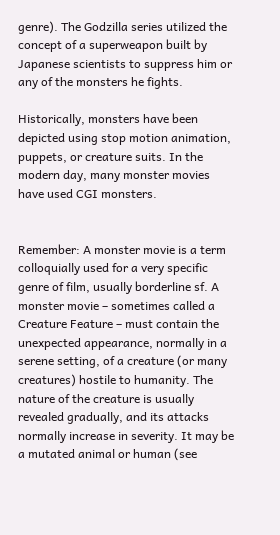genre). The Godzilla series utilized the concept of a superweapon built by Japanese scientists to suppress him or any of the monsters he fights.

Historically, monsters have been depicted using stop motion animation, puppets, or creature suits. In the modern day, many monster movies have used CGI monsters.


Remember: A monster movie is a term colloquially used for a very specific genre of film, usually borderline sf. A monster movie – sometimes called a Creature Feature – must contain the unexpected appearance, normally in a serene setting, of a creature (or many creatures) hostile to humanity. The nature of the creature is usually revealed gradually, and its attacks normally increase in severity. It may be a mutated animal or human (see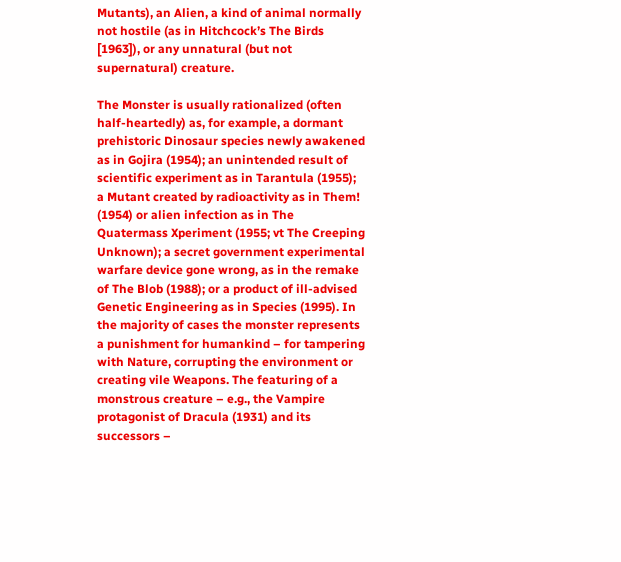Mutants), an Alien, a kind of animal normally not hostile (as in Hitchcock’s The Birds [1963]), or any unnatural (but not supernatural) creature.

The Monster is usually rationalized (often half-heartedly) as, for example, a dormant prehistoric Dinosaur species newly awakened as in Gojira (1954); an unintended result of scientific experiment as in Tarantula (1955); a Mutant created by radioactivity as in Them! (1954) or alien infection as in The Quatermass Xperiment (1955; vt The Creeping Unknown); a secret government experimental warfare device gone wrong, as in the remake of The Blob (1988); or a product of ill-advised Genetic Engineering as in Species (1995). In the majority of cases the monster represents a punishment for humankind – for tampering with Nature, corrupting the environment or creating vile Weapons. The featuring of a monstrous creature – e.g., the Vampire protagonist of Dracula (1931) and its successors –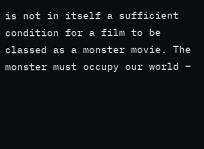is not in itself a sufficient condition for a film to be classed as a monster movie. The monster must occupy our world –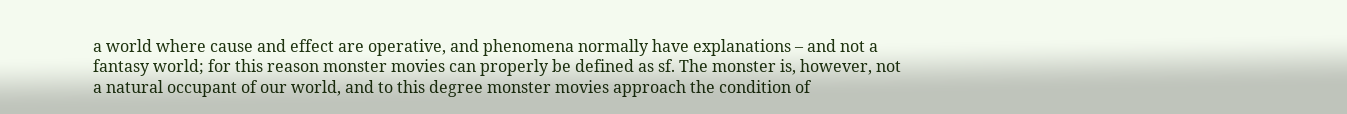a world where cause and effect are operative, and phenomena normally have explanations – and not a fantasy world; for this reason monster movies can properly be defined as sf. The monster is, however, not a natural occupant of our world, and to this degree monster movies approach the condition of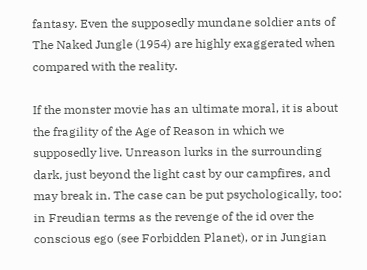fantasy. Even the supposedly mundane soldier ants of The Naked Jungle (1954) are highly exaggerated when compared with the reality.

If the monster movie has an ultimate moral, it is about the fragility of the Age of Reason in which we supposedly live. Unreason lurks in the surrounding dark, just beyond the light cast by our campfires, and may break in. The case can be put psychologically, too: in Freudian terms as the revenge of the id over the conscious ego (see Forbidden Planet), or in Jungian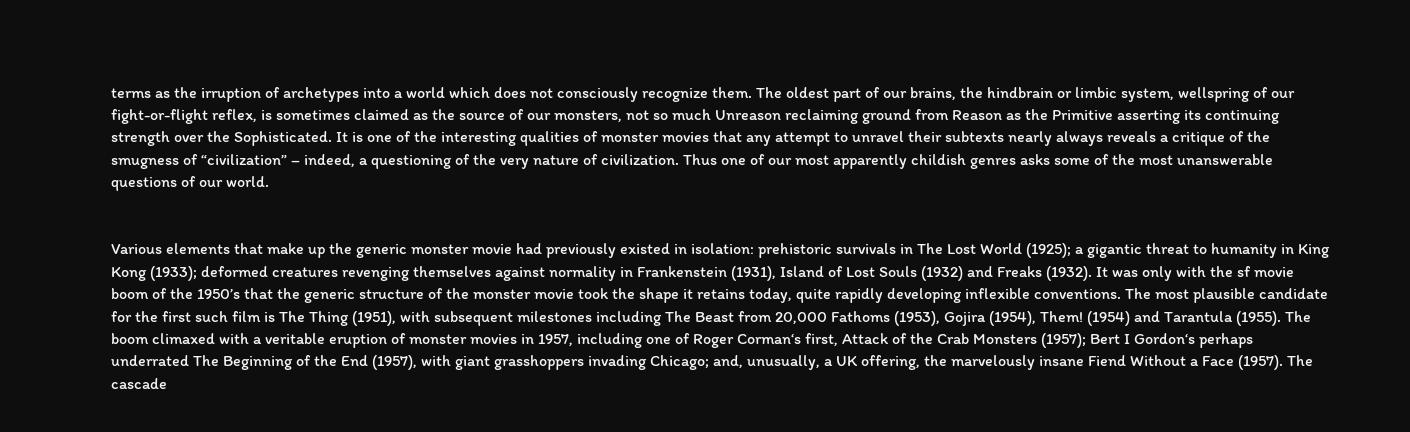terms as the irruption of archetypes into a world which does not consciously recognize them. The oldest part of our brains, the hindbrain or limbic system, wellspring of our fight-or-flight reflex, is sometimes claimed as the source of our monsters, not so much Unreason reclaiming ground from Reason as the Primitive asserting its continuing strength over the Sophisticated. It is one of the interesting qualities of monster movies that any attempt to unravel their subtexts nearly always reveals a critique of the smugness of “civilization” – indeed, a questioning of the very nature of civilization. Thus one of our most apparently childish genres asks some of the most unanswerable questions of our world.


Various elements that make up the generic monster movie had previously existed in isolation: prehistoric survivals in The Lost World (1925); a gigantic threat to humanity in King Kong (1933); deformed creatures revenging themselves against normality in Frankenstein (1931), Island of Lost Souls (1932) and Freaks (1932). It was only with the sf movie boom of the 1950’s that the generic structure of the monster movie took the shape it retains today, quite rapidly developing inflexible conventions. The most plausible candidate for the first such film is The Thing (1951), with subsequent milestones including The Beast from 20,000 Fathoms (1953), Gojira (1954), Them! (1954) and Tarantula (1955). The boom climaxed with a veritable eruption of monster movies in 1957, including one of Roger Corman‘s first, Attack of the Crab Monsters (1957); Bert I Gordon‘s perhaps underrated The Beginning of the End (1957), with giant grasshoppers invading Chicago; and, unusually, a UK offering, the marvelously insane Fiend Without a Face (1957). The cascade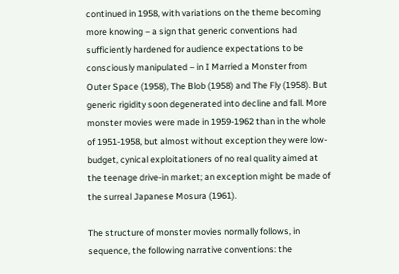continued in 1958, with variations on the theme becoming more knowing – a sign that generic conventions had sufficiently hardened for audience expectations to be consciously manipulated – in I Married a Monster from Outer Space (1958), The Blob (1958) and The Fly (1958). But generic rigidity soon degenerated into decline and fall. More monster movies were made in 1959-1962 than in the whole of 1951-1958, but almost without exception they were low-budget, cynical exploitationers of no real quality aimed at the teenage drive-in market; an exception might be made of the surreal Japanese Mosura (1961).

The structure of monster movies normally follows, in sequence, the following narrative conventions: the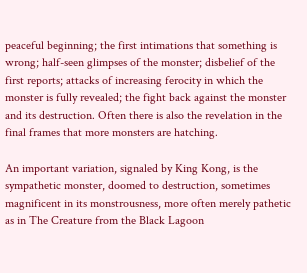peaceful beginning; the first intimations that something is wrong; half-seen glimpses of the monster; disbelief of the first reports; attacks of increasing ferocity in which the monster is fully revealed; the fight back against the monster and its destruction. Often there is also the revelation in the final frames that more monsters are hatching.

An important variation, signaled by King Kong, is the sympathetic monster, doomed to destruction, sometimes magnificent in its monstrousness, more often merely pathetic as in The Creature from the Black Lagoon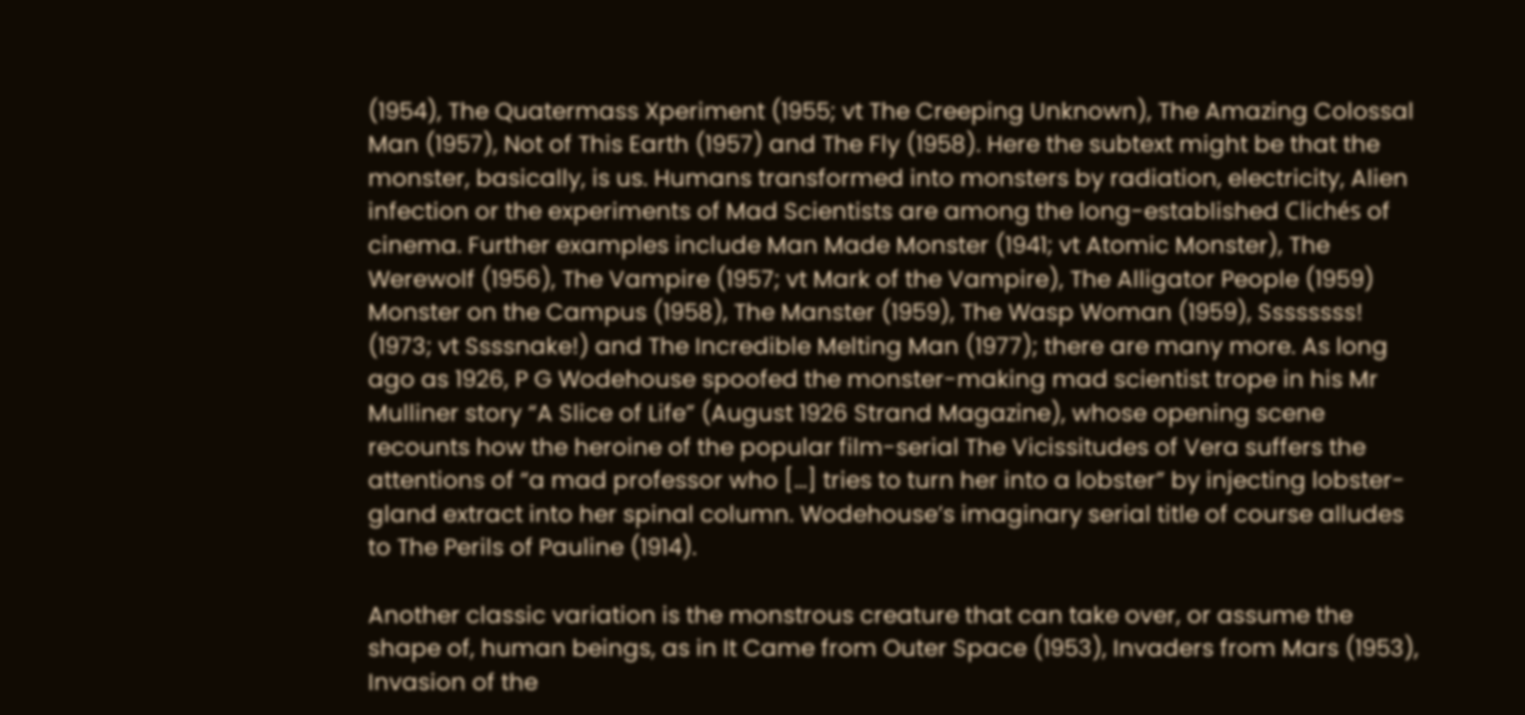(1954), The Quatermass Xperiment (1955; vt The Creeping Unknown), The Amazing Colossal Man (1957), Not of This Earth (1957) and The Fly (1958). Here the subtext might be that the monster, basically, is us. Humans transformed into monsters by radiation, electricity, Alien infection or the experiments of Mad Scientists are among the long-established Clichés of cinema. Further examples include Man Made Monster (1941; vt Atomic Monster), The Werewolf (1956), The Vampire (1957; vt Mark of the Vampire), The Alligator People (1959) Monster on the Campus (1958), The Manster (1959), The Wasp Woman (1959), Ssssssss! (1973; vt Ssssnake!) and The Incredible Melting Man (1977); there are many more. As long ago as 1926, P G Wodehouse spoofed the monster-making mad scientist trope in his Mr Mulliner story “A Slice of Life” (August 1926 Strand Magazine), whose opening scene recounts how the heroine of the popular film-serial The Vicissitudes of Vera suffers the attentions of “a mad professor who […] tries to turn her into a lobster” by injecting lobster-gland extract into her spinal column. Wodehouse’s imaginary serial title of course alludes to The Perils of Pauline (1914).

Another classic variation is the monstrous creature that can take over, or assume the shape of, human beings, as in It Came from Outer Space (1953), Invaders from Mars (1953), Invasion of the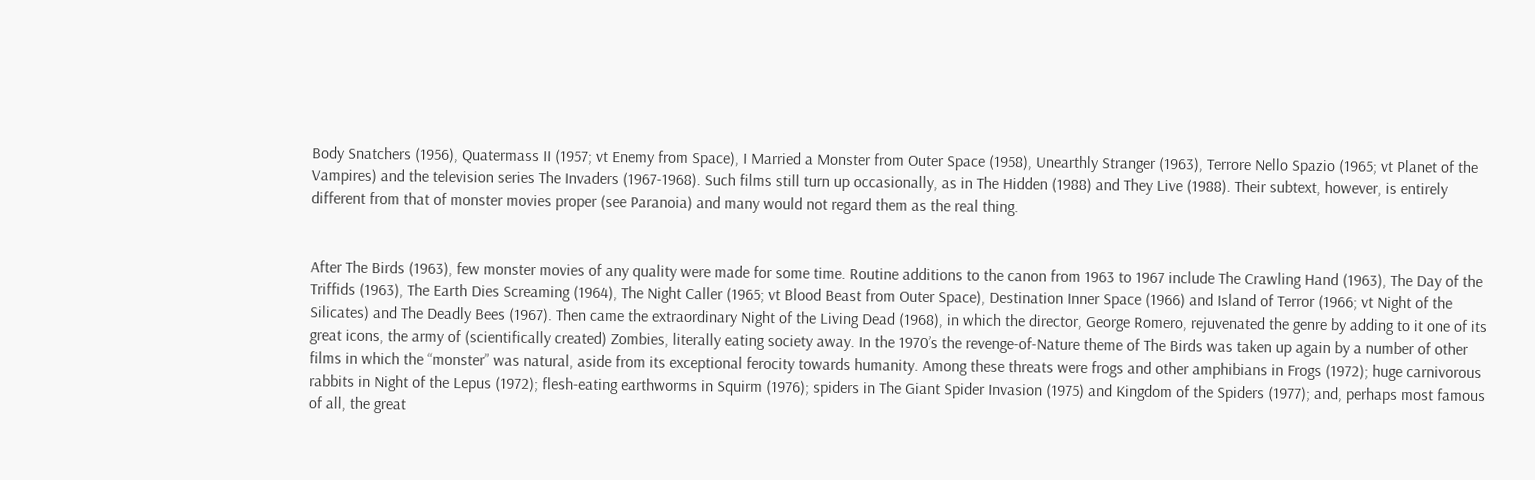Body Snatchers (1956), Quatermass II (1957; vt Enemy from Space), I Married a Monster from Outer Space (1958), Unearthly Stranger (1963), Terrore Nello Spazio (1965; vt Planet of the Vampires) and the television series The Invaders (1967-1968). Such films still turn up occasionally, as in The Hidden (1988) and They Live (1988). Their subtext, however, is entirely different from that of monster movies proper (see Paranoia) and many would not regard them as the real thing.


After The Birds (1963), few monster movies of any quality were made for some time. Routine additions to the canon from 1963 to 1967 include The Crawling Hand (1963), The Day of the Triffids (1963), The Earth Dies Screaming (1964), The Night Caller (1965; vt Blood Beast from Outer Space), Destination Inner Space (1966) and Island of Terror (1966; vt Night of the Silicates) and The Deadly Bees (1967). Then came the extraordinary Night of the Living Dead (1968), in which the director, George Romero, rejuvenated the genre by adding to it one of its great icons, the army of (scientifically created) Zombies, literally eating society away. In the 1970’s the revenge-of-Nature theme of The Birds was taken up again by a number of other films in which the “monster” was natural, aside from its exceptional ferocity towards humanity. Among these threats were frogs and other amphibians in Frogs (1972); huge carnivorous rabbits in Night of the Lepus (1972); flesh-eating earthworms in Squirm (1976); spiders in The Giant Spider Invasion (1975) and Kingdom of the Spiders (1977); and, perhaps most famous of all, the great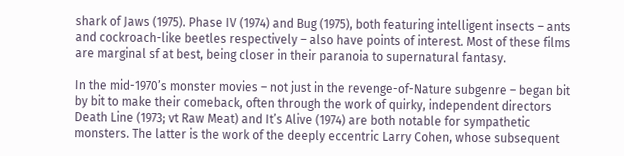shark of Jaws (1975). Phase IV (1974) and Bug (1975), both featuring intelligent insects – ants and cockroach-like beetles respectively – also have points of interest. Most of these films are marginal sf at best, being closer in their paranoia to supernatural fantasy.

In the mid-1970’s monster movies – not just in the revenge-of-Nature subgenre – began bit by bit to make their comeback, often through the work of quirky, independent directors Death Line (1973; vt Raw Meat) and It’s Alive (1974) are both notable for sympathetic monsters. The latter is the work of the deeply eccentric Larry Cohen, whose subsequent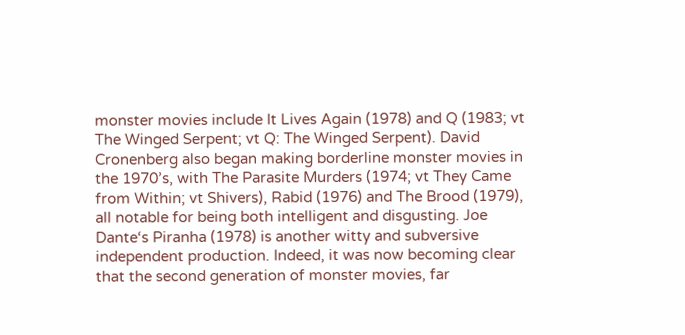monster movies include It Lives Again (1978) and Q (1983; vt The Winged Serpent; vt Q: The Winged Serpent). David Cronenberg also began making borderline monster movies in the 1970’s, with The Parasite Murders (1974; vt They Came from Within; vt Shivers), Rabid (1976) and The Brood (1979), all notable for being both intelligent and disgusting. Joe Dante‘s Piranha (1978) is another witty and subversive independent production. Indeed, it was now becoming clear that the second generation of monster movies, far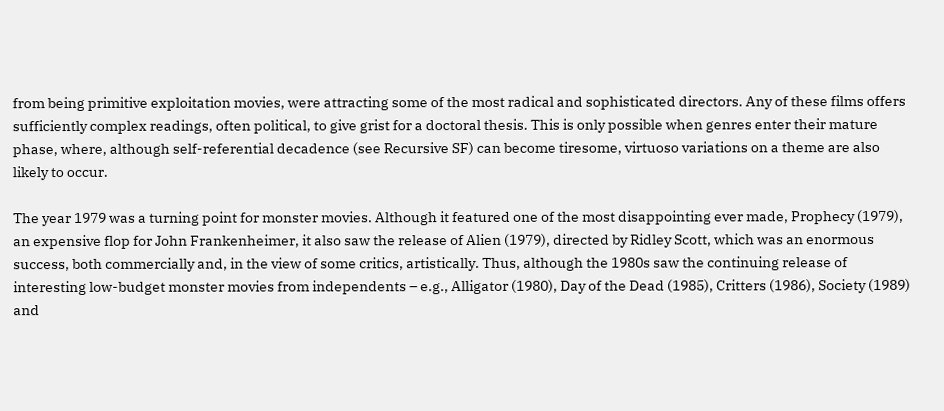from being primitive exploitation movies, were attracting some of the most radical and sophisticated directors. Any of these films offers sufficiently complex readings, often political, to give grist for a doctoral thesis. This is only possible when genres enter their mature phase, where, although self-referential decadence (see Recursive SF) can become tiresome, virtuoso variations on a theme are also likely to occur.

The year 1979 was a turning point for monster movies. Although it featured one of the most disappointing ever made, Prophecy (1979), an expensive flop for John Frankenheimer, it also saw the release of Alien (1979), directed by Ridley Scott, which was an enormous success, both commercially and, in the view of some critics, artistically. Thus, although the 1980s saw the continuing release of interesting low-budget monster movies from independents – e.g., Alligator (1980), Day of the Dead (1985), Critters (1986), Society (1989) and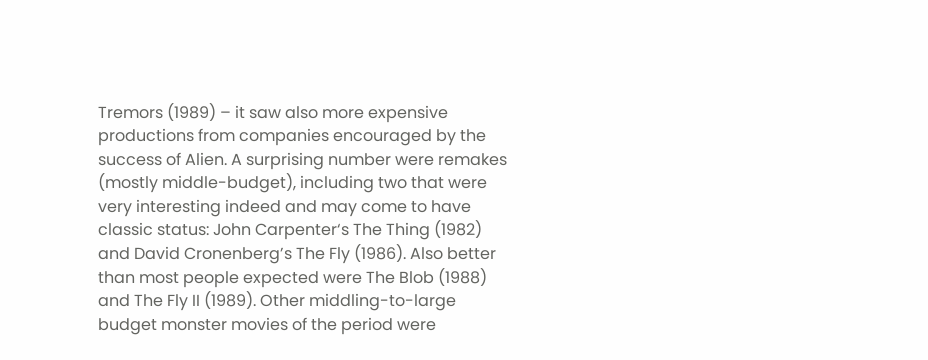Tremors (1989) – it saw also more expensive productions from companies encouraged by the success of Alien. A surprising number were remakes (mostly middle-budget), including two that were very interesting indeed and may come to have classic status: John Carpenter‘s The Thing (1982) and David Cronenberg’s The Fly (1986). Also better than most people expected were The Blob (1988) and The Fly II (1989). Other middling-to-large budget monster movies of the period were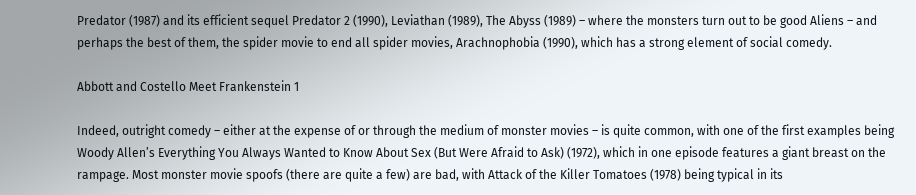Predator (1987) and its efficient sequel Predator 2 (1990), Leviathan (1989), The Abyss (1989) – where the monsters turn out to be good Aliens – and perhaps the best of them, the spider movie to end all spider movies, Arachnophobia (1990), which has a strong element of social comedy.

Abbott and Costello Meet Frankenstein 1

Indeed, outright comedy – either at the expense of or through the medium of monster movies – is quite common, with one of the first examples being Woody Allen’s Everything You Always Wanted to Know About Sex (But Were Afraid to Ask) (1972), which in one episode features a giant breast on the rampage. Most monster movie spoofs (there are quite a few) are bad, with Attack of the Killer Tomatoes (1978) being typical in its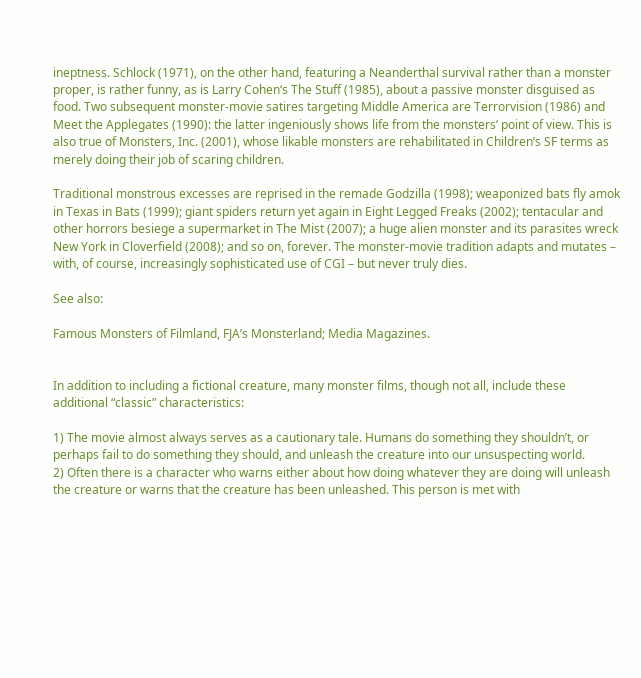ineptness. Schlock (1971), on the other hand, featuring a Neanderthal survival rather than a monster proper, is rather funny, as is Larry Cohen‘s The Stuff (1985), about a passive monster disguised as food. Two subsequent monster-movie satires targeting Middle America are Terrorvision (1986) and Meet the Applegates (1990): the latter ingeniously shows life from the monsters’ point of view. This is also true of Monsters, Inc. (2001), whose likable monsters are rehabilitated in Children’s SF terms as merely doing their job of scaring children.

Traditional monstrous excesses are reprised in the remade Godzilla (1998); weaponized bats fly amok in Texas in Bats (1999); giant spiders return yet again in Eight Legged Freaks (2002); tentacular and other horrors besiege a supermarket in The Mist (2007); a huge alien monster and its parasites wreck New York in Cloverfield (2008); and so on, forever. The monster-movie tradition adapts and mutates – with, of course, increasingly sophisticated use of CGI – but never truly dies.

See also:

Famous Monsters of Filmland, FJA’s Monsterland; Media Magazines.


In addition to including a fictional creature, many monster films, though not all, include these additional “classic” characteristics:

1) The movie almost always serves as a cautionary tale. Humans do something they shouldn’t, or perhaps fail to do something they should, and unleash the creature into our unsuspecting world.
2) Often there is a character who warns either about how doing whatever they are doing will unleash the creature or warns that the creature has been unleashed. This person is met with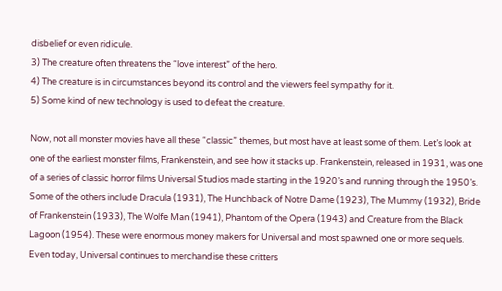disbelief or even ridicule.
3) The creature often threatens the “love interest” of the hero.
4) The creature is in circumstances beyond its control and the viewers feel sympathy for it.
5) Some kind of new technology is used to defeat the creature.

Now, not all monster movies have all these “classic” themes, but most have at least some of them. Let’s look at one of the earliest monster films, Frankenstein, and see how it stacks up. Frankenstein, released in 1931, was one of a series of classic horror films Universal Studios made starting in the 1920’s and running through the 1950’s. Some of the others include Dracula (1931), The Hunchback of Notre Dame (1923), The Mummy (1932), Bride of Frankenstein (1933), The Wolfe Man (1941), Phantom of the Opera (1943) and Creature from the Black Lagoon (1954). These were enormous money makers for Universal and most spawned one or more sequels. Even today, Universal continues to merchandise these critters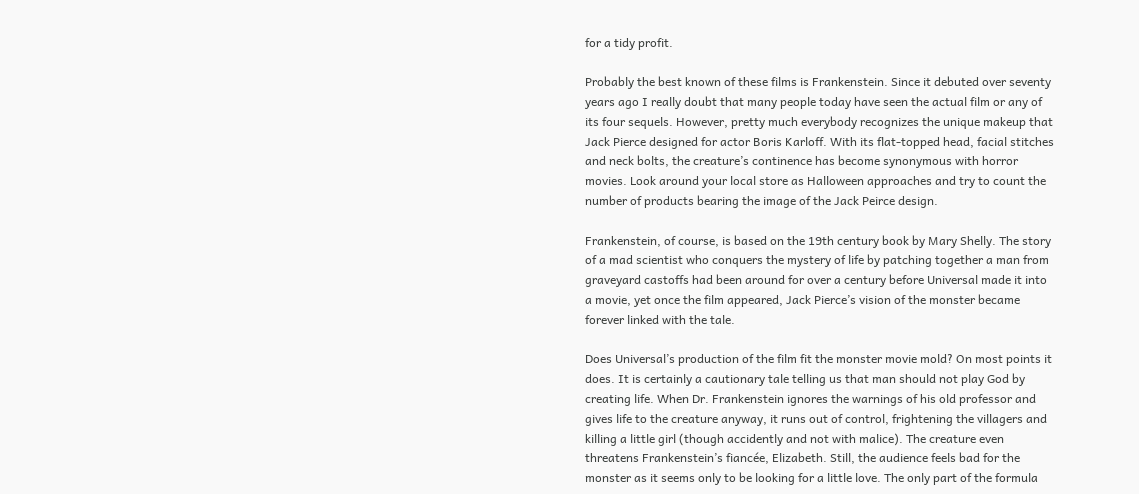for a tidy profit.

Probably the best known of these films is Frankenstein. Since it debuted over seventy years ago I really doubt that many people today have seen the actual film or any of its four sequels. However, pretty much everybody recognizes the unique makeup that Jack Pierce designed for actor Boris Karloff. With its flat-topped head, facial stitches and neck bolts, the creature’s continence has become synonymous with horror movies. Look around your local store as Halloween approaches and try to count the number of products bearing the image of the Jack Peirce design.

Frankenstein, of course, is based on the 19th century book by Mary Shelly. The story of a mad scientist who conquers the mystery of life by patching together a man from graveyard castoffs had been around for over a century before Universal made it into a movie, yet once the film appeared, Jack Pierce’s vision of the monster became forever linked with the tale.

Does Universal’s production of the film fit the monster movie mold? On most points it does. It is certainly a cautionary tale telling us that man should not play God by creating life. When Dr. Frankenstein ignores the warnings of his old professor and gives life to the creature anyway, it runs out of control, frightening the villagers and killing a little girl (though accidently and not with malice). The creature even threatens Frankenstein’s fiancée, Elizabeth. Still, the audience feels bad for the monster as it seems only to be looking for a little love. The only part of the formula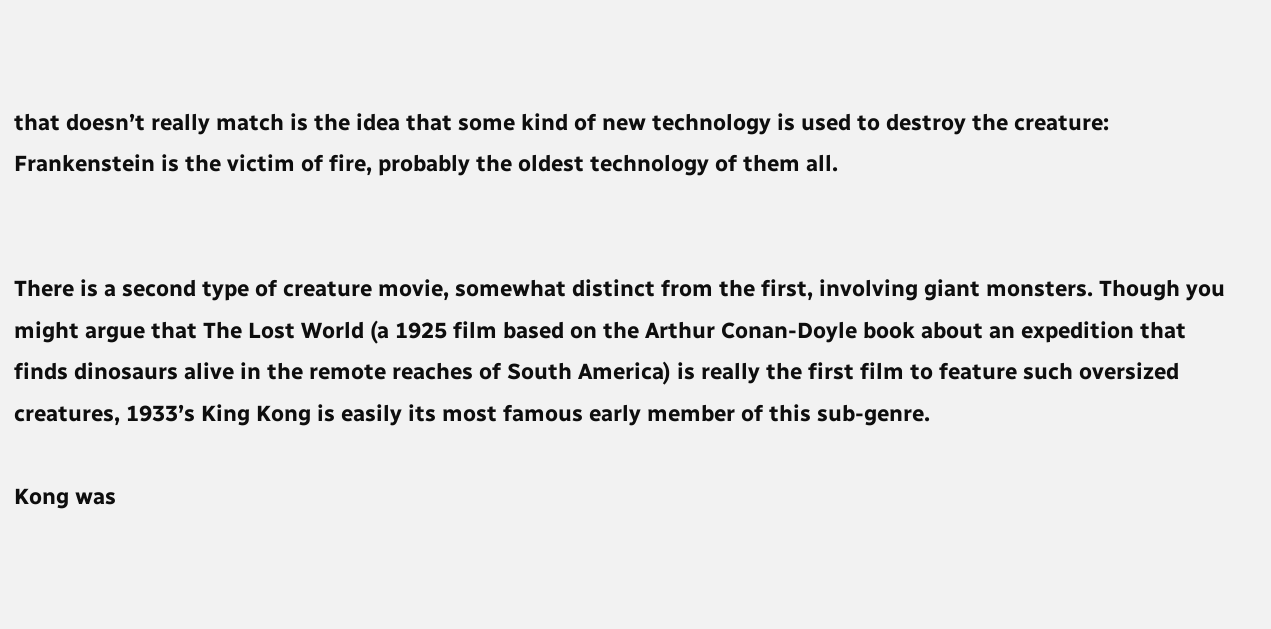that doesn’t really match is the idea that some kind of new technology is used to destroy the creature: Frankenstein is the victim of fire, probably the oldest technology of them all.


There is a second type of creature movie, somewhat distinct from the first, involving giant monsters. Though you might argue that The Lost World (a 1925 film based on the Arthur Conan-Doyle book about an expedition that finds dinosaurs alive in the remote reaches of South America) is really the first film to feature such oversized creatures, 1933’s King Kong is easily its most famous early member of this sub-genre.

Kong was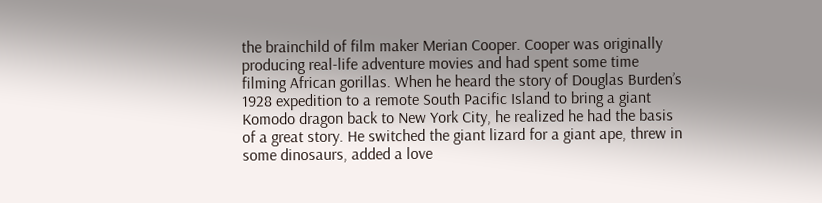the brainchild of film maker Merian Cooper. Cooper was originally producing real-life adventure movies and had spent some time filming African gorillas. When he heard the story of Douglas Burden’s 1928 expedition to a remote South Pacific Island to bring a giant Komodo dragon back to New York City, he realized he had the basis of a great story. He switched the giant lizard for a giant ape, threw in some dinosaurs, added a love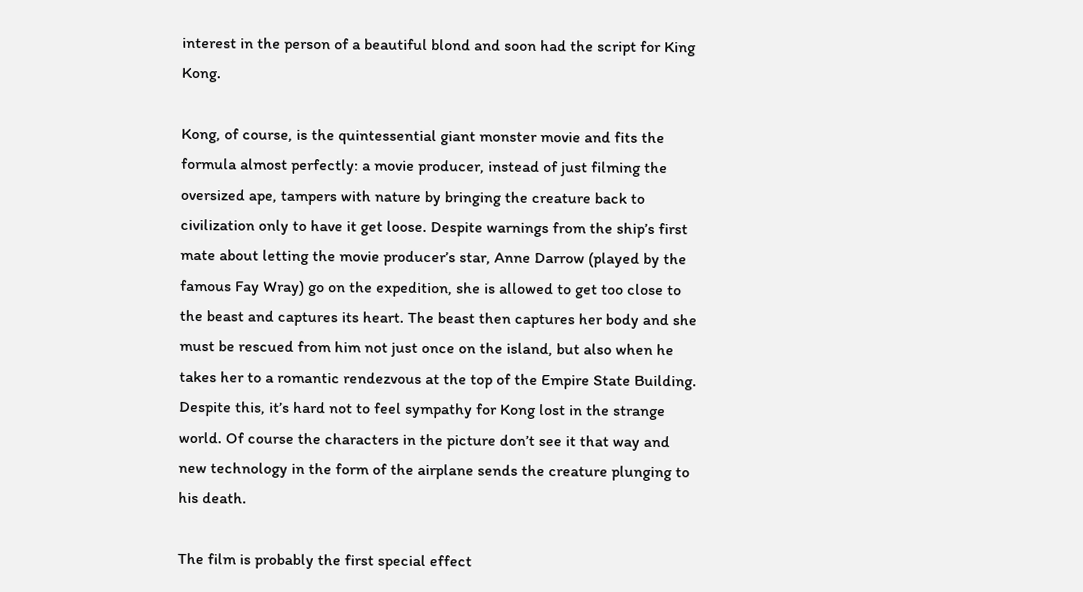interest in the person of a beautiful blond and soon had the script for King Kong.

Kong, of course, is the quintessential giant monster movie and fits the formula almost perfectly: a movie producer, instead of just filming the oversized ape, tampers with nature by bringing the creature back to civilization only to have it get loose. Despite warnings from the ship’s first mate about letting the movie producer’s star, Anne Darrow (played by the famous Fay Wray) go on the expedition, she is allowed to get too close to the beast and captures its heart. The beast then captures her body and she must be rescued from him not just once on the island, but also when he takes her to a romantic rendezvous at the top of the Empire State Building. Despite this, it’s hard not to feel sympathy for Kong lost in the strange world. Of course the characters in the picture don’t see it that way and new technology in the form of the airplane sends the creature plunging to his death.

The film is probably the first special effect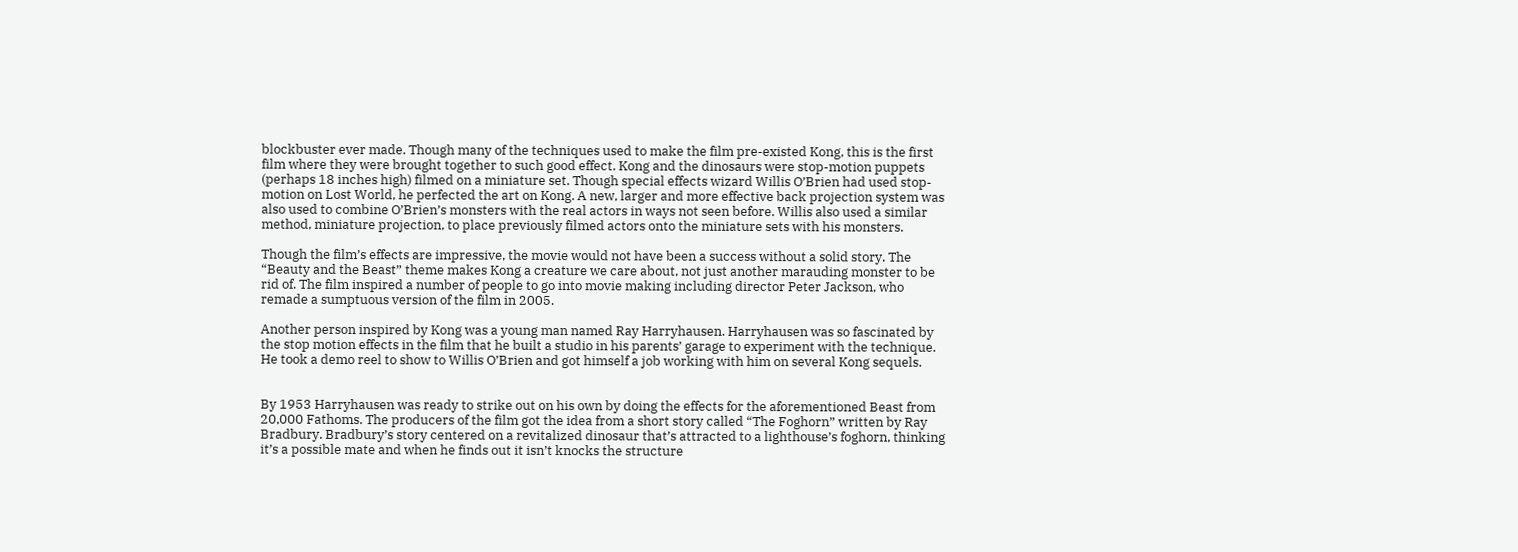blockbuster ever made. Though many of the techniques used to make the film pre-existed Kong, this is the first film where they were brought together to such good effect. Kong and the dinosaurs were stop-motion puppets (perhaps 18 inches high) filmed on a miniature set. Though special effects wizard Willis O’Brien had used stop-motion on Lost World, he perfected the art on Kong. A new, larger and more effective back projection system was also used to combine O’Brien’s monsters with the real actors in ways not seen before. Willis also used a similar method, miniature projection, to place previously filmed actors onto the miniature sets with his monsters.

Though the film’s effects are impressive, the movie would not have been a success without a solid story. The “Beauty and the Beast” theme makes Kong a creature we care about, not just another marauding monster to be rid of. The film inspired a number of people to go into movie making including director Peter Jackson, who remade a sumptuous version of the film in 2005.

Another person inspired by Kong was a young man named Ray Harryhausen. Harryhausen was so fascinated by the stop motion effects in the film that he built a studio in his parents’ garage to experiment with the technique. He took a demo reel to show to Willis O’Brien and got himself a job working with him on several Kong sequels.


By 1953 Harryhausen was ready to strike out on his own by doing the effects for the aforementioned Beast from 20,000 Fathoms. The producers of the film got the idea from a short story called “The Foghorn” written by Ray Bradbury. Bradbury’s story centered on a revitalized dinosaur that’s attracted to a lighthouse’s foghorn, thinking it’s a possible mate and when he finds out it isn’t knocks the structure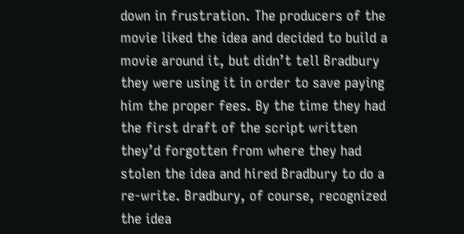down in frustration. The producers of the movie liked the idea and decided to build a movie around it, but didn’t tell Bradbury they were using it in order to save paying him the proper fees. By the time they had the first draft of the script written they’d forgotten from where they had stolen the idea and hired Bradbury to do a re-write. Bradbury, of course, recognized the idea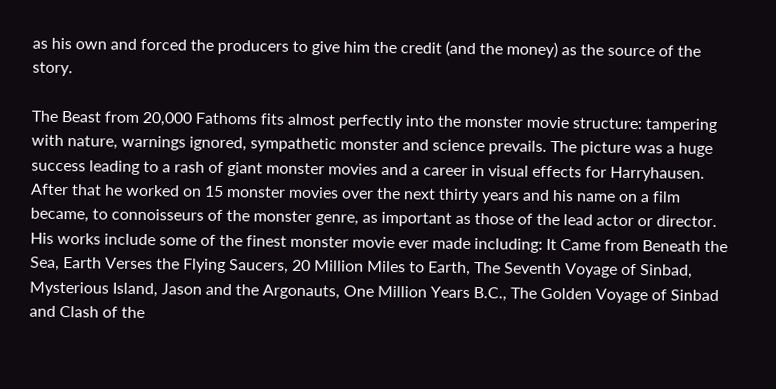as his own and forced the producers to give him the credit (and the money) as the source of the story.

The Beast from 20,000 Fathoms fits almost perfectly into the monster movie structure: tampering with nature, warnings ignored, sympathetic monster and science prevails. The picture was a huge success leading to a rash of giant monster movies and a career in visual effects for Harryhausen. After that he worked on 15 monster movies over the next thirty years and his name on a film became, to connoisseurs of the monster genre, as important as those of the lead actor or director. His works include some of the finest monster movie ever made including: It Came from Beneath the Sea, Earth Verses the Flying Saucers, 20 Million Miles to Earth, The Seventh Voyage of Sinbad, Mysterious Island, Jason and the Argonauts, One Million Years B.C., The Golden Voyage of Sinbad and Clash of the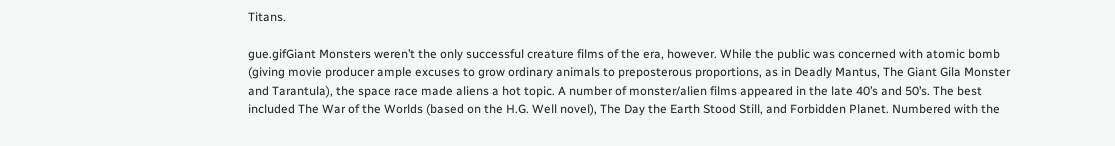Titans.

gue.gifGiant Monsters weren’t the only successful creature films of the era, however. While the public was concerned with atomic bomb (giving movie producer ample excuses to grow ordinary animals to preposterous proportions, as in Deadly Mantus, The Giant Gila Monster and Tarantula), the space race made aliens a hot topic. A number of monster/alien films appeared in the late 40’s and 50’s. The best included The War of the Worlds (based on the H.G. Well novel), The Day the Earth Stood Still, and Forbidden Planet. Numbered with the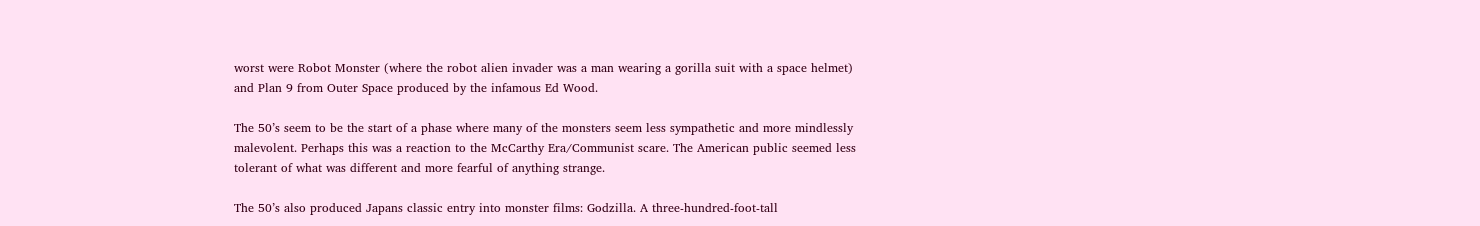worst were Robot Monster (where the robot alien invader was a man wearing a gorilla suit with a space helmet) and Plan 9 from Outer Space produced by the infamous Ed Wood.

The 50’s seem to be the start of a phase where many of the monsters seem less sympathetic and more mindlessly malevolent. Perhaps this was a reaction to the McCarthy Era/Communist scare. The American public seemed less tolerant of what was different and more fearful of anything strange.

The 50’s also produced Japans classic entry into monster films: Godzilla. A three-hundred-foot-tall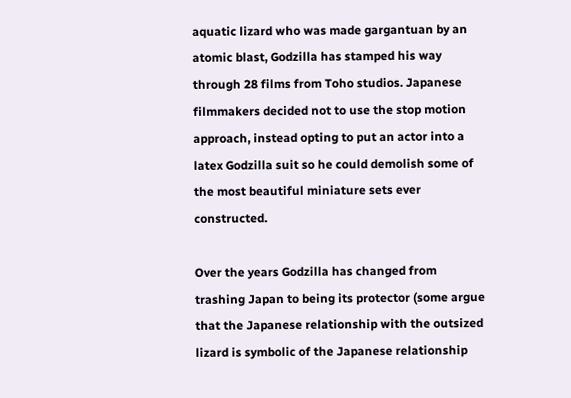aquatic lizard who was made gargantuan by an atomic blast, Godzilla has stamped his way through 28 films from Toho studios. Japanese filmmakers decided not to use the stop motion approach, instead opting to put an actor into a latex Godzilla suit so he could demolish some of the most beautiful miniature sets ever constructed.

Over the years Godzilla has changed from trashing Japan to being its protector (some argue that the Japanese relationship with the outsized lizard is symbolic of the Japanese relationship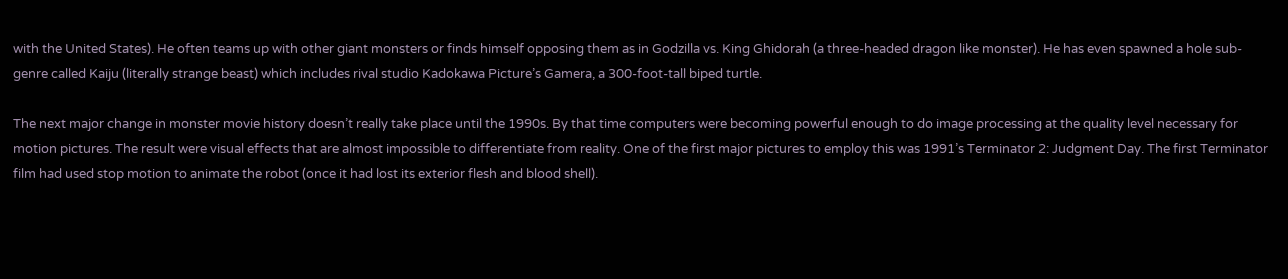with the United States). He often teams up with other giant monsters or finds himself opposing them as in Godzilla vs. King Ghidorah (a three-headed dragon like monster). He has even spawned a hole sub-genre called Kaiju (literally strange beast) which includes rival studio Kadokawa Picture’s Gamera, a 300-foot-tall biped turtle.

The next major change in monster movie history doesn’t really take place until the 1990s. By that time computers were becoming powerful enough to do image processing at the quality level necessary for motion pictures. The result were visual effects that are almost impossible to differentiate from reality. One of the first major pictures to employ this was 1991’s Terminator 2: Judgment Day. The first Terminator film had used stop motion to animate the robot (once it had lost its exterior flesh and blood shell).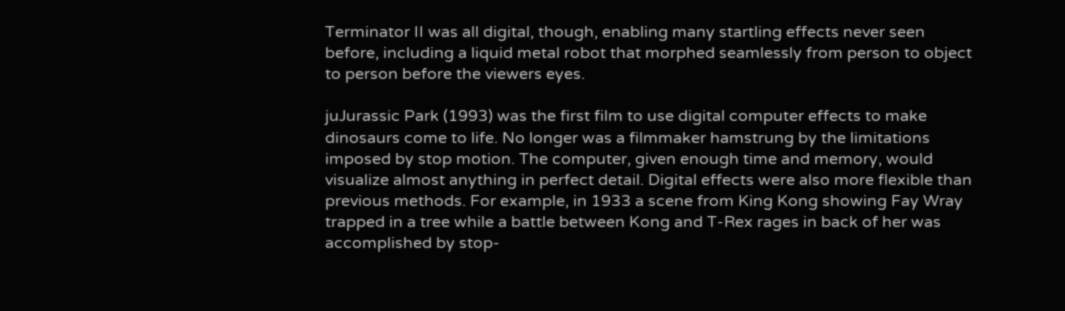Terminator II was all digital, though, enabling many startling effects never seen before, including a liquid metal robot that morphed seamlessly from person to object to person before the viewers eyes.

juJurassic Park (1993) was the first film to use digital computer effects to make dinosaurs come to life. No longer was a filmmaker hamstrung by the limitations imposed by stop motion. The computer, given enough time and memory, would visualize almost anything in perfect detail. Digital effects were also more flexible than previous methods. For example, in 1933 a scene from King Kong showing Fay Wray trapped in a tree while a battle between Kong and T-Rex rages in back of her was accomplished by stop-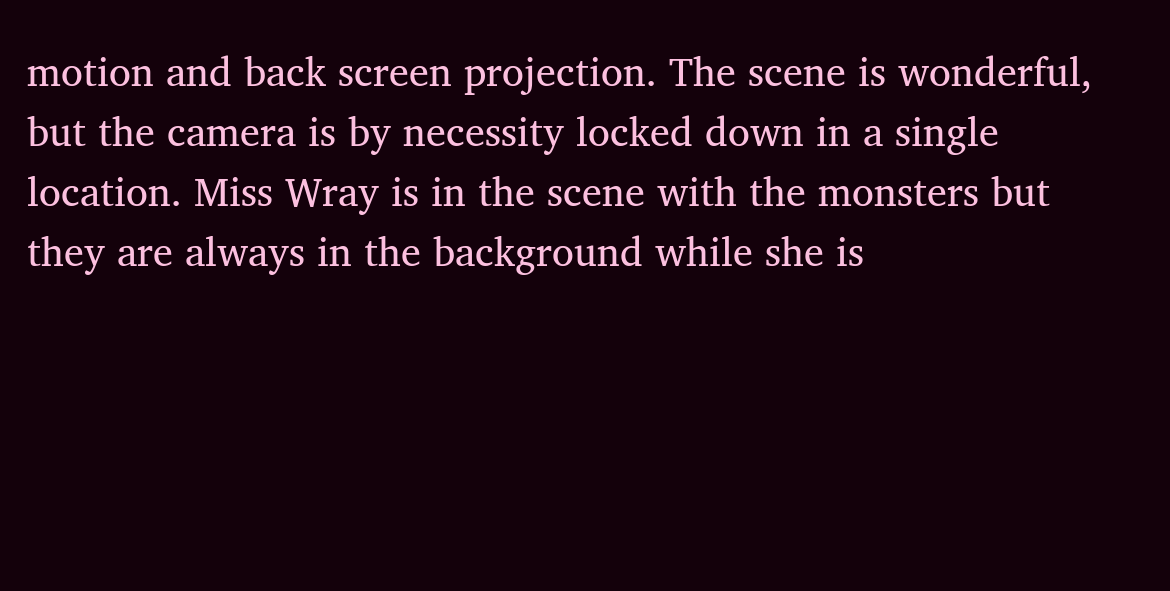motion and back screen projection. The scene is wonderful, but the camera is by necessity locked down in a single location. Miss Wray is in the scene with the monsters but they are always in the background while she is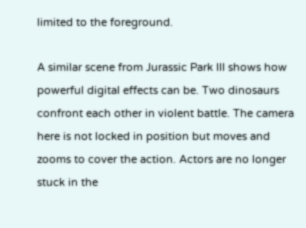limited to the foreground.

A similar scene from Jurassic Park III shows how powerful digital effects can be. Two dinosaurs confront each other in violent battle. The camera here is not locked in position but moves and zooms to cover the action. Actors are no longer stuck in the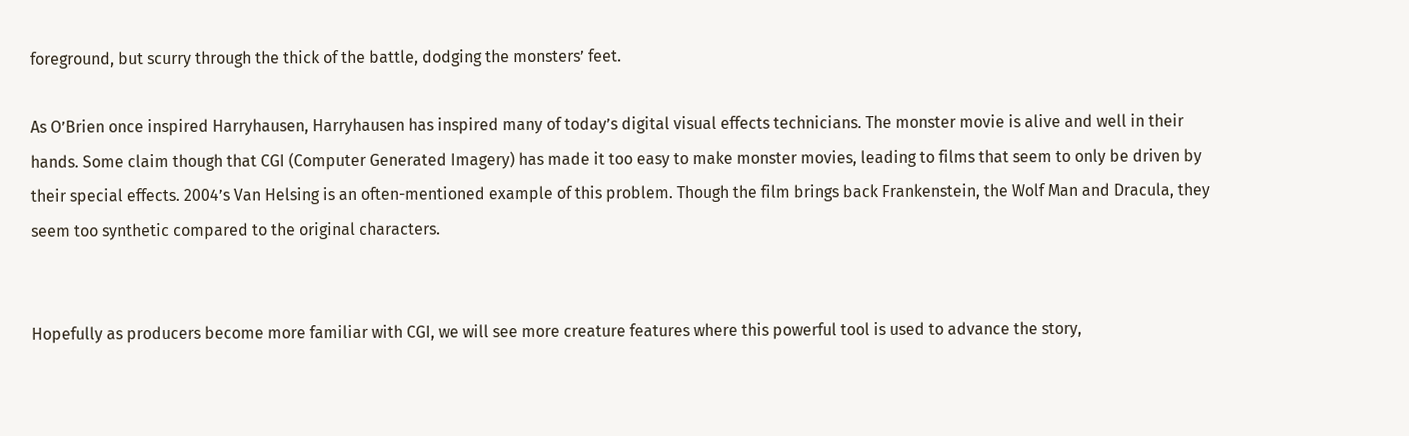foreground, but scurry through the thick of the battle, dodging the monsters’ feet.

As O’Brien once inspired Harryhausen, Harryhausen has inspired many of today’s digital visual effects technicians. The monster movie is alive and well in their hands. Some claim though that CGI (Computer Generated Imagery) has made it too easy to make monster movies, leading to films that seem to only be driven by their special effects. 2004’s Van Helsing is an often-mentioned example of this problem. Though the film brings back Frankenstein, the Wolf Man and Dracula, they seem too synthetic compared to the original characters.


Hopefully as producers become more familiar with CGI, we will see more creature features where this powerful tool is used to advance the story,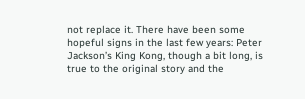not replace it. There have been some hopeful signs in the last few years: Peter Jackson’s King Kong, though a bit long, is true to the original story and the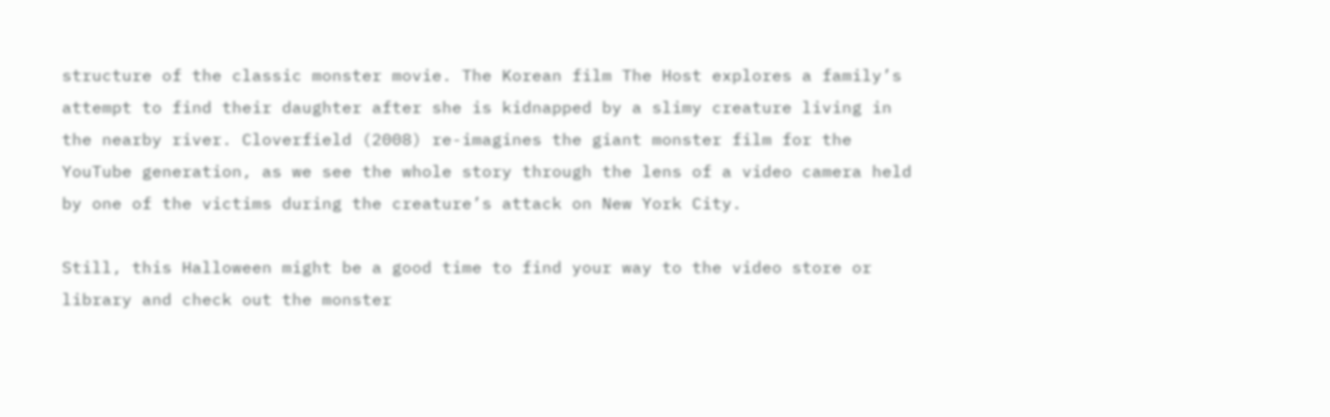structure of the classic monster movie. The Korean film The Host explores a family’s attempt to find their daughter after she is kidnapped by a slimy creature living in the nearby river. Cloverfield (2008) re-imagines the giant monster film for the YouTube generation, as we see the whole story through the lens of a video camera held by one of the victims during the creature’s attack on New York City.

Still, this Halloween might be a good time to find your way to the video store or library and check out the monster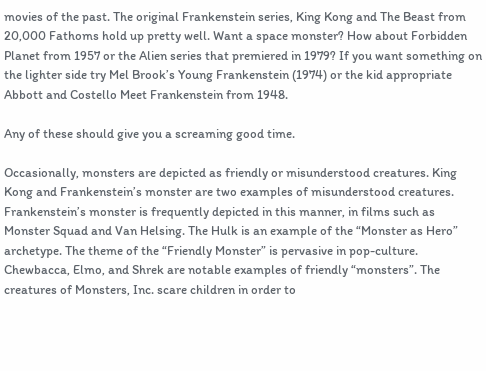movies of the past. The original Frankenstein series, King Kong and The Beast from 20,000 Fathoms hold up pretty well. Want a space monster? How about Forbidden Planet from 1957 or the Alien series that premiered in 1979? If you want something on the lighter side try Mel Brook’s Young Frankenstein (1974) or the kid appropriate Abbott and Costello Meet Frankenstein from 1948.

Any of these should give you a screaming good time.

Occasionally, monsters are depicted as friendly or misunderstood creatures. King Kong and Frankenstein’s monster are two examples of misunderstood creatures. Frankenstein’s monster is frequently depicted in this manner, in films such as Monster Squad and Van Helsing. The Hulk is an example of the “Monster as Hero” archetype. The theme of the “Friendly Monster” is pervasive in pop-culture. Chewbacca, Elmo, and Shrek are notable examples of friendly “monsters”. The creatures of Monsters, Inc. scare children in order to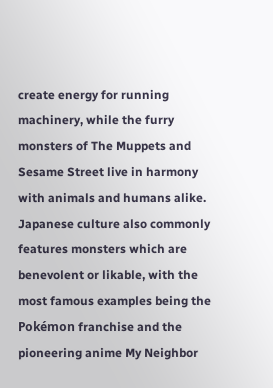create energy for running machinery, while the furry monsters of The Muppets and Sesame Street live in harmony with animals and humans alike. Japanese culture also commonly features monsters which are benevolent or likable, with the most famous examples being the Pokémon franchise and the pioneering anime My Neighbor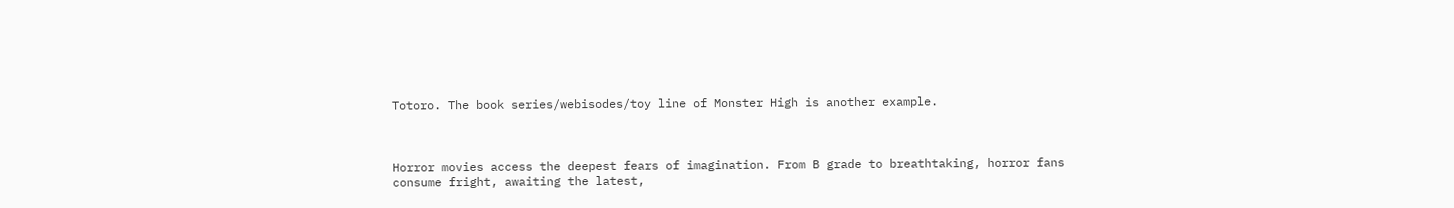Totoro. The book series/webisodes/toy line of Monster High is another example.



Horror movies access the deepest fears of imagination. From B grade to breathtaking, horror fans consume fright, awaiting the latest,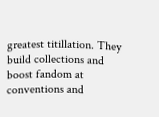greatest titillation. They build collections and boost fandom at conventions and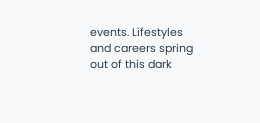events. Lifestyles and careers spring out of this dark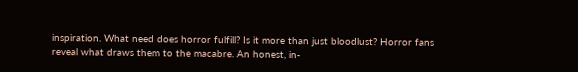inspiration. What need does horror fulfill? Is it more than just bloodlust? Horror fans reveal what draws them to the macabre. An honest, in-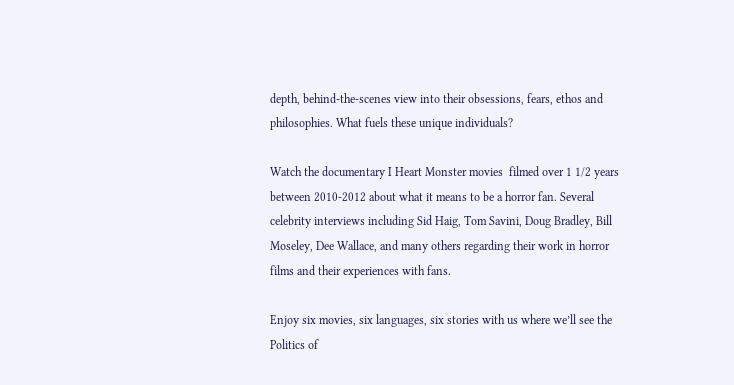depth, behind-the-scenes view into their obsessions, fears, ethos and philosophies. What fuels these unique individuals?

Watch the documentary I Heart Monster movies  filmed over 1 1/2 years between 2010-2012 about what it means to be a horror fan. Several celebrity interviews including Sid Haig, Tom Savini, Doug Bradley, Bill Moseley, Dee Wallace, and many others regarding their work in horror films and their experiences with fans.

Enjoy six movies, six languages, six stories with us where we’ll see the Politics of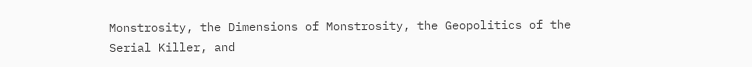Monstrosity, the Dimensions of Monstrosity, the Geopolitics of the Serial Killer, and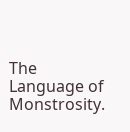The Language of Monstrosity.